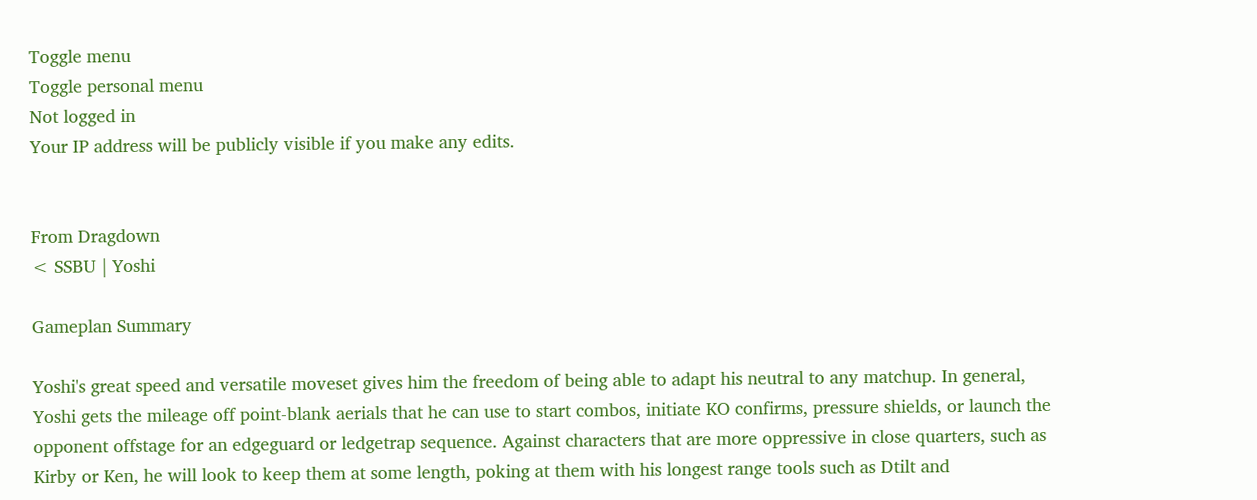Toggle menu
Toggle personal menu
Not logged in
Your IP address will be publicly visible if you make any edits.


From Dragdown
< SSBU | Yoshi

Gameplan Summary

Yoshi's great speed and versatile moveset gives him the freedom of being able to adapt his neutral to any matchup. In general, Yoshi gets the mileage off point-blank aerials that he can use to start combos, initiate KO confirms, pressure shields, or launch the opponent offstage for an edgeguard or ledgetrap sequence. Against characters that are more oppressive in close quarters, such as Kirby or Ken, he will look to keep them at some length, poking at them with his longest range tools such as Dtilt and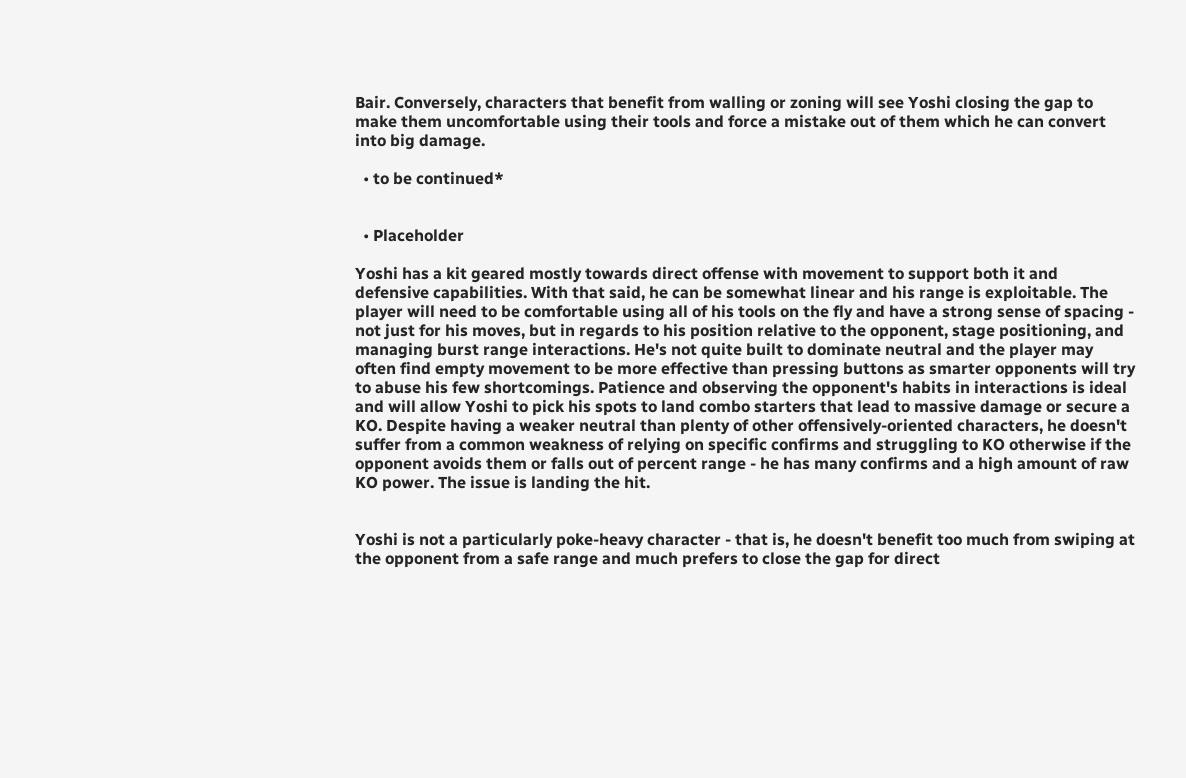Bair. Conversely, characters that benefit from walling or zoning will see Yoshi closing the gap to make them uncomfortable using their tools and force a mistake out of them which he can convert into big damage.

  • to be continued*


  • Placeholder

Yoshi has a kit geared mostly towards direct offense with movement to support both it and defensive capabilities. With that said, he can be somewhat linear and his range is exploitable. The player will need to be comfortable using all of his tools on the fly and have a strong sense of spacing - not just for his moves, but in regards to his position relative to the opponent, stage positioning, and managing burst range interactions. He's not quite built to dominate neutral and the player may often find empty movement to be more effective than pressing buttons as smarter opponents will try to abuse his few shortcomings. Patience and observing the opponent's habits in interactions is ideal and will allow Yoshi to pick his spots to land combo starters that lead to massive damage or secure a KO. Despite having a weaker neutral than plenty of other offensively-oriented characters, he doesn't suffer from a common weakness of relying on specific confirms and struggling to KO otherwise if the opponent avoids them or falls out of percent range - he has many confirms and a high amount of raw KO power. The issue is landing the hit.


Yoshi is not a particularly poke-heavy character - that is, he doesn't benefit too much from swiping at the opponent from a safe range and much prefers to close the gap for direct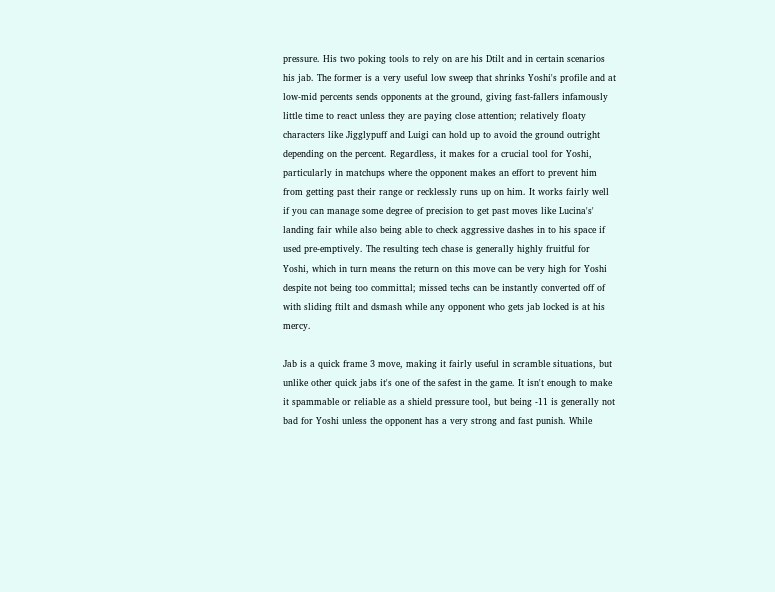pressure. His two poking tools to rely on are his Dtilt and in certain scenarios his jab. The former is a very useful low sweep that shrinks Yoshi's profile and at low-mid percents sends opponents at the ground, giving fast-fallers infamously little time to react unless they are paying close attention; relatively floaty characters like Jigglypuff and Luigi can hold up to avoid the ground outright depending on the percent. Regardless, it makes for a crucial tool for Yoshi, particularly in matchups where the opponent makes an effort to prevent him from getting past their range or recklessly runs up on him. It works fairly well if you can manage some degree of precision to get past moves like Lucina's' landing fair while also being able to check aggressive dashes in to his space if used pre-emptively. The resulting tech chase is generally highly fruitful for Yoshi, which in turn means the return on this move can be very high for Yoshi despite not being too committal; missed techs can be instantly converted off of with sliding ftilt and dsmash while any opponent who gets jab locked is at his mercy.

Jab is a quick frame 3 move, making it fairly useful in scramble situations, but unlike other quick jabs it's one of the safest in the game. It isn't enough to make it spammable or reliable as a shield pressure tool, but being -11 is generally not bad for Yoshi unless the opponent has a very strong and fast punish. While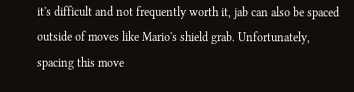it's difficult and not frequently worth it, jab can also be spaced outside of moves like Mario's shield grab. Unfortunately, spacing this move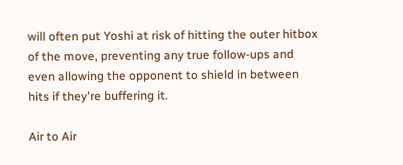will often put Yoshi at risk of hitting the outer hitbox of the move, preventing any true follow-ups and even allowing the opponent to shield in between hits if they're buffering it.

Air to Air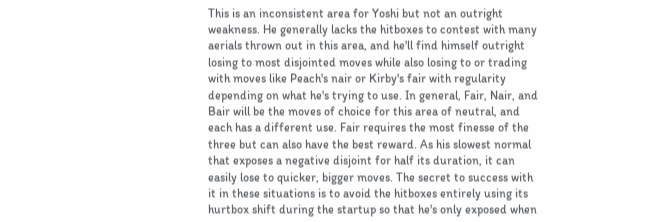This is an inconsistent area for Yoshi but not an outright weakness. He generally lacks the hitboxes to contest with many aerials thrown out in this area, and he'll find himself outright losing to most disjointed moves while also losing to or trading with moves like Peach's nair or Kirby's fair with regularity depending on what he's trying to use. In general, Fair, Nair, and Bair will be the moves of choice for this area of neutral, and each has a different use. Fair requires the most finesse of the three but can also have the best reward. As his slowest normal that exposes a negative disjoint for half its duration, it can easily lose to quicker, bigger moves. The secret to success with it in these situations is to avoid the hitboxes entirely using its hurtbox shift during the startup so that he's only exposed when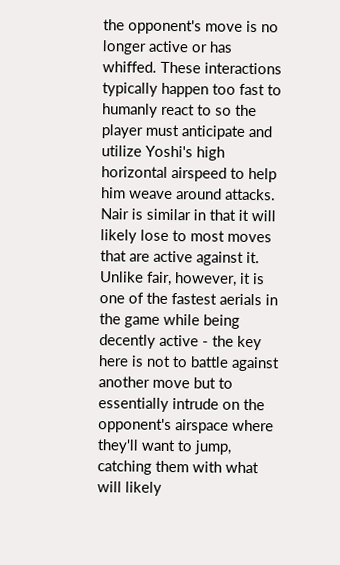the opponent's move is no longer active or has whiffed. These interactions typically happen too fast to humanly react to so the player must anticipate and utilize Yoshi's high horizontal airspeed to help him weave around attacks. Nair is similar in that it will likely lose to most moves that are active against it. Unlike fair, however, it is one of the fastest aerials in the game while being decently active - the key here is not to battle against another move but to essentially intrude on the opponent's airspace where they'll want to jump, catching them with what will likely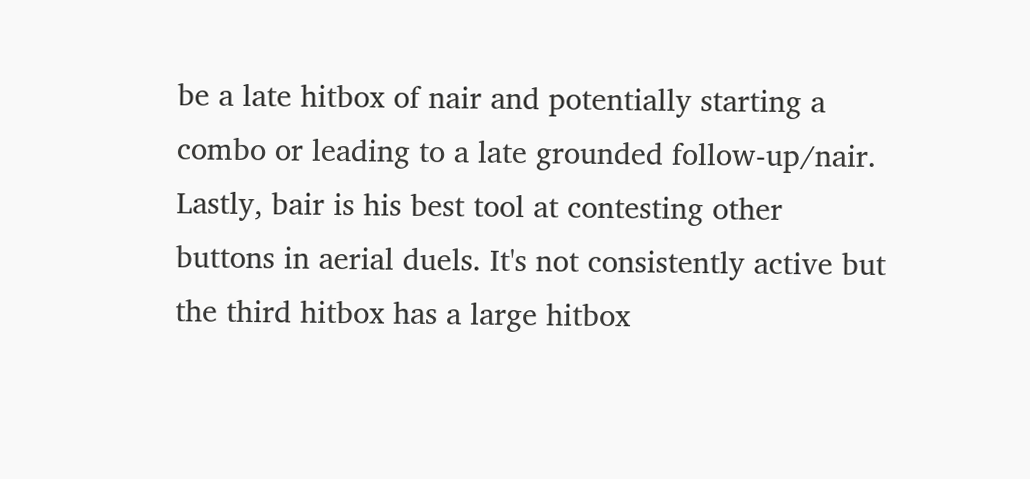be a late hitbox of nair and potentially starting a combo or leading to a late grounded follow-up/nair. Lastly, bair is his best tool at contesting other buttons in aerial duels. It's not consistently active but the third hitbox has a large hitbox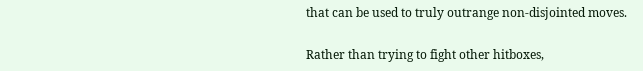that can be used to truly outrange non-disjointed moves.

Rather than trying to fight other hitboxes,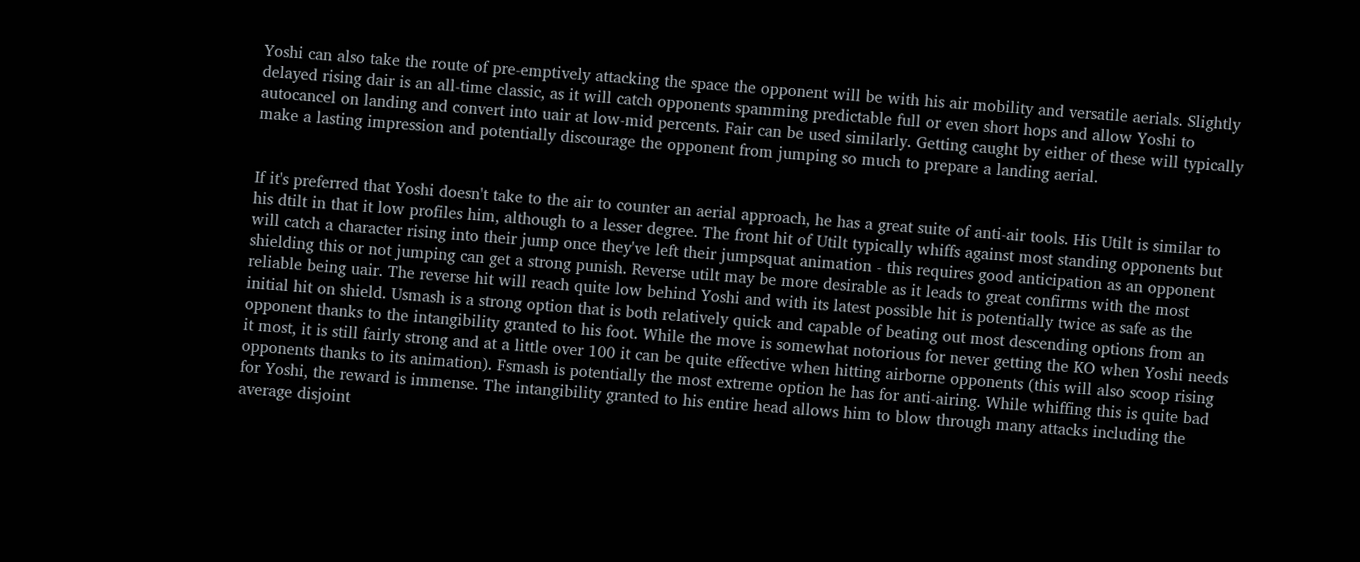Yoshi can also take the route of pre-emptively attacking the space the opponent will be with his air mobility and versatile aerials. Slightly delayed rising dair is an all-time classic, as it will catch opponents spamming predictable full or even short hops and allow Yoshi to autocancel on landing and convert into uair at low-mid percents. Fair can be used similarly. Getting caught by either of these will typically make a lasting impression and potentially discourage the opponent from jumping so much to prepare a landing aerial.


If it's preferred that Yoshi doesn't take to the air to counter an aerial approach, he has a great suite of anti-air tools. His Utilt is similar to his dtilt in that it low profiles him, although to a lesser degree. The front hit of Utilt typically whiffs against most standing opponents but will catch a character rising into their jump once they've left their jumpsquat animation - this requires good anticipation as an opponent shielding this or not jumping can get a strong punish. Reverse utilt may be more desirable as it leads to great confirms with the most reliable being uair. The reverse hit will reach quite low behind Yoshi and with its latest possible hit is potentially twice as safe as the initial hit on shield. Usmash is a strong option that is both relatively quick and capable of beating out most descending options from an opponent thanks to the intangibility granted to his foot. While the move is somewhat notorious for never getting the KO when Yoshi needs it most, it is still fairly strong and at a little over 100 it can be quite effective when hitting airborne opponents (this will also scoop rising opponents thanks to its animation). Fsmash is potentially the most extreme option he has for anti-airing. While whiffing this is quite bad for Yoshi, the reward is immense. The intangibility granted to his entire head allows him to blow through many attacks including the average disjoint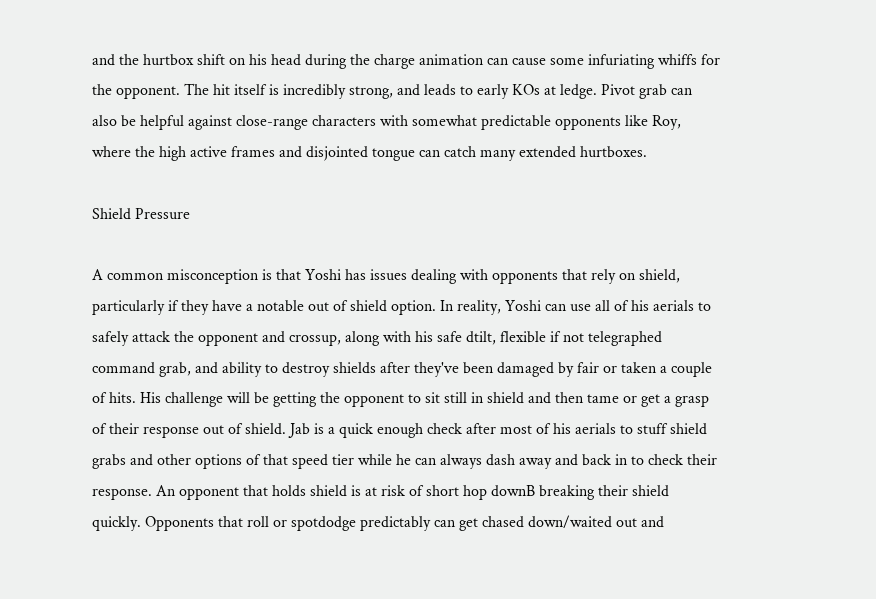and the hurtbox shift on his head during the charge animation can cause some infuriating whiffs for the opponent. The hit itself is incredibly strong, and leads to early KOs at ledge. Pivot grab can also be helpful against close-range characters with somewhat predictable opponents like Roy, where the high active frames and disjointed tongue can catch many extended hurtboxes.

Shield Pressure

A common misconception is that Yoshi has issues dealing with opponents that rely on shield, particularly if they have a notable out of shield option. In reality, Yoshi can use all of his aerials to safely attack the opponent and crossup, along with his safe dtilt, flexible if not telegraphed command grab, and ability to destroy shields after they've been damaged by fair or taken a couple of hits. His challenge will be getting the opponent to sit still in shield and then tame or get a grasp of their response out of shield. Jab is a quick enough check after most of his aerials to stuff shield grabs and other options of that speed tier while he can always dash away and back in to check their response. An opponent that holds shield is at risk of short hop downB breaking their shield quickly. Opponents that roll or spotdodge predictably can get chased down/waited out and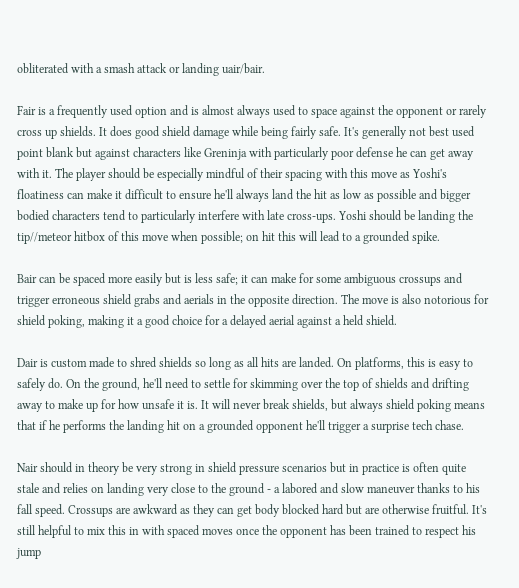obliterated with a smash attack or landing uair/bair.

Fair is a frequently used option and is almost always used to space against the opponent or rarely cross up shields. It does good shield damage while being fairly safe. It's generally not best used point blank but against characters like Greninja with particularly poor defense he can get away with it. The player should be especially mindful of their spacing with this move as Yoshi's floatiness can make it difficult to ensure he'll always land the hit as low as possible and bigger bodied characters tend to particularly interfere with late cross-ups. Yoshi should be landing the tip//meteor hitbox of this move when possible; on hit this will lead to a grounded spike.

Bair can be spaced more easily but is less safe; it can make for some ambiguous crossups and trigger erroneous shield grabs and aerials in the opposite direction. The move is also notorious for shield poking, making it a good choice for a delayed aerial against a held shield.

Dair is custom made to shred shields so long as all hits are landed. On platforms, this is easy to safely do. On the ground, he'll need to settle for skimming over the top of shields and drifting away to make up for how unsafe it is. It will never break shields, but always shield poking means that if he performs the landing hit on a grounded opponent he'll trigger a surprise tech chase.

Nair should in theory be very strong in shield pressure scenarios but in practice is often quite stale and relies on landing very close to the ground - a labored and slow maneuver thanks to his fall speed. Crossups are awkward as they can get body blocked hard but are otherwise fruitful. It's still helpful to mix this in with spaced moves once the opponent has been trained to respect his jump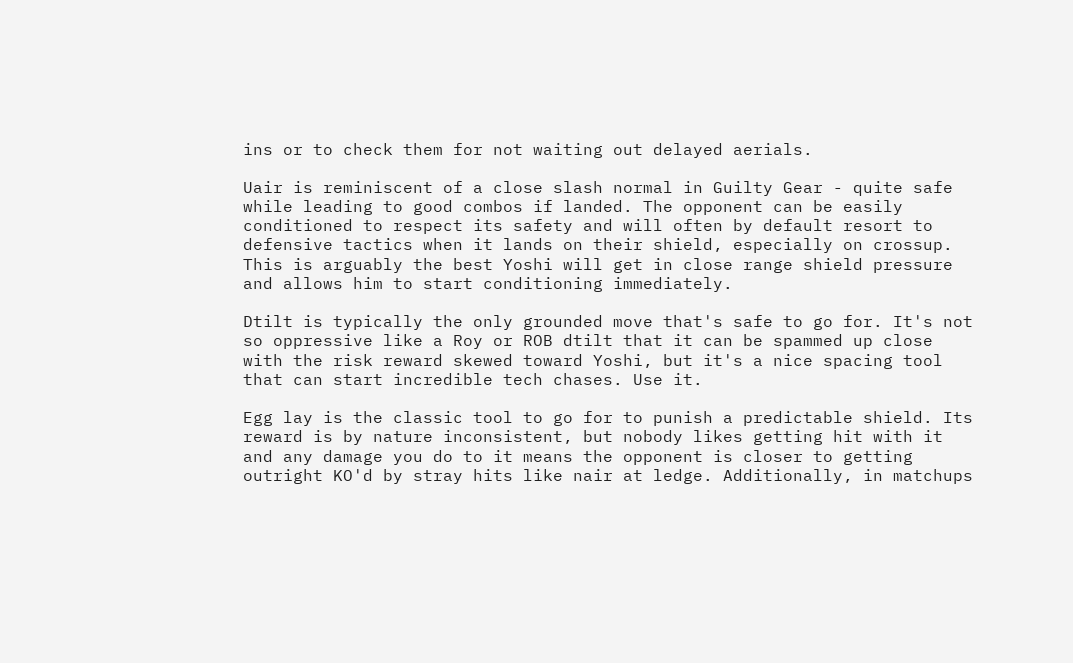ins or to check them for not waiting out delayed aerials.

Uair is reminiscent of a close slash normal in Guilty Gear - quite safe while leading to good combos if landed. The opponent can be easily conditioned to respect its safety and will often by default resort to defensive tactics when it lands on their shield, especially on crossup. This is arguably the best Yoshi will get in close range shield pressure and allows him to start conditioning immediately.

Dtilt is typically the only grounded move that's safe to go for. It's not so oppressive like a Roy or ROB dtilt that it can be spammed up close with the risk reward skewed toward Yoshi, but it's a nice spacing tool that can start incredible tech chases. Use it.

Egg lay is the classic tool to go for to punish a predictable shield. Its reward is by nature inconsistent, but nobody likes getting hit with it and any damage you do to it means the opponent is closer to getting outright KO'd by stray hits like nair at ledge. Additionally, in matchups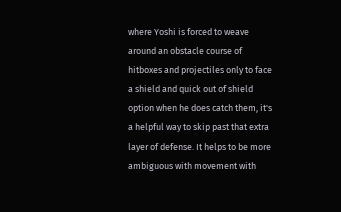where Yoshi is forced to weave around an obstacle course of hitboxes and projectiles only to face a shield and quick out of shield option when he does catch them, it's a helpful way to skip past that extra layer of defense. It helps to be more ambiguous with movement with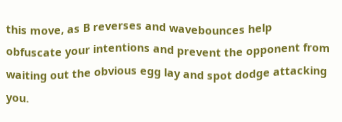this move, as B reverses and wavebounces help obfuscate your intentions and prevent the opponent from waiting out the obvious egg lay and spot dodge attacking you.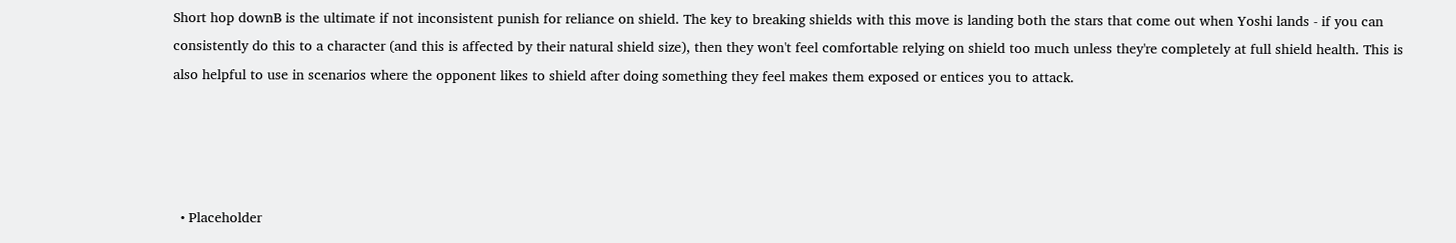Short hop downB is the ultimate if not inconsistent punish for reliance on shield. The key to breaking shields with this move is landing both the stars that come out when Yoshi lands - if you can consistently do this to a character (and this is affected by their natural shield size), then they won't feel comfortable relying on shield too much unless they're completely at full shield health. This is also helpful to use in scenarios where the opponent likes to shield after doing something they feel makes them exposed or entices you to attack.




  • Placeholder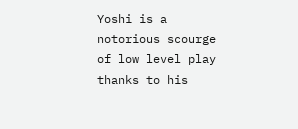Yoshi is a notorious scourge of low level play thanks to his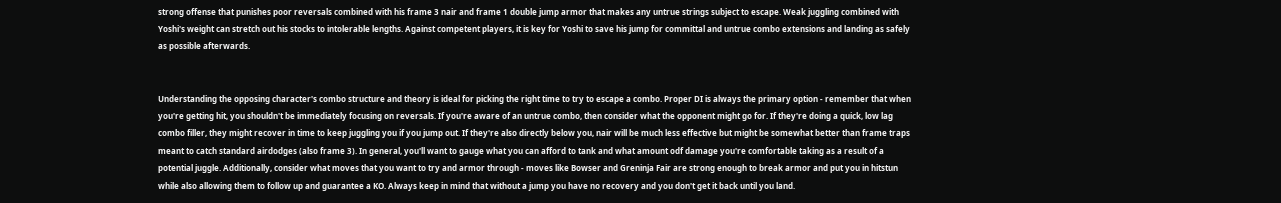strong offense that punishes poor reversals combined with his frame 3 nair and frame 1 double jump armor that makes any untrue strings subject to escape. Weak juggling combined with Yoshi's weight can stretch out his stocks to intolerable lengths. Against competent players, it is key for Yoshi to save his jump for committal and untrue combo extensions and landing as safely as possible afterwards.


Understanding the opposing character's combo structure and theory is ideal for picking the right time to try to escape a combo. Proper DI is always the primary option - remember that when you're getting hit, you shouldn't be immediately focusing on reversals. If you're aware of an untrue combo, then consider what the opponent might go for. If they're doing a quick, low lag combo filler, they might recover in time to keep juggling you if you jump out. If they're also directly below you, nair will be much less effective but might be somewhat better than frame traps meant to catch standard airdodges (also frame 3). In general, you'll want to gauge what you can afford to tank and what amount odf damage you're comfortable taking as a result of a potential juggle. Additionally, consider what moves that you want to try and armor through - moves like Bowser and Greninja Fair are strong enough to break armor and put you in hitstun while also allowing them to follow up and guarantee a KO. Always keep in mind that without a jump you have no recovery and you don't get it back until you land.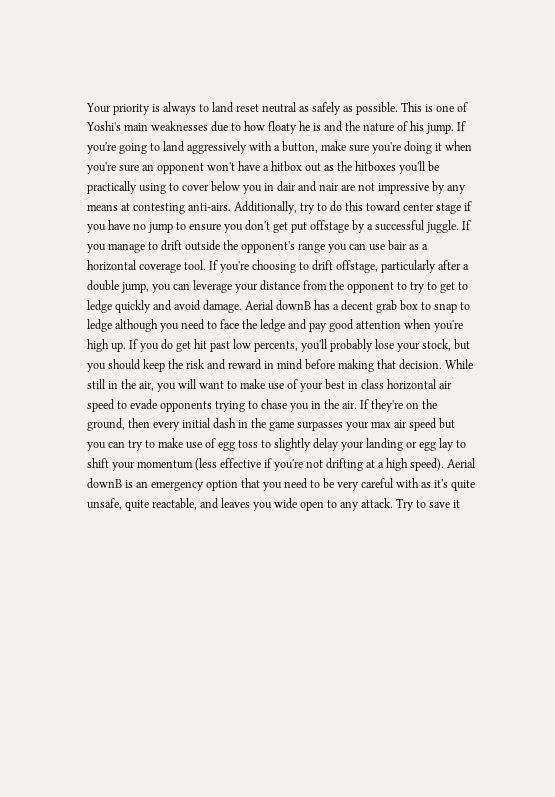Your priority is always to land reset neutral as safely as possible. This is one of Yoshi's main weaknesses due to how floaty he is and the nature of his jump. If you're going to land aggressively with a button, make sure you're doing it when you're sure an opponent won't have a hitbox out as the hitboxes you'll be practically using to cover below you in dair and nair are not impressive by any means at contesting anti-airs. Additionally, try to do this toward center stage if you have no jump to ensure you don't get put offstage by a successful juggle. If you manage to drift outside the opponent's range you can use bair as a horizontal coverage tool. If you're choosing to drift offstage, particularly after a double jump, you can leverage your distance from the opponent to try to get to ledge quickly and avoid damage. Aerial downB has a decent grab box to snap to ledge although you need to face the ledge and pay good attention when you're high up. If you do get hit past low percents, you'll probably lose your stock, but you should keep the risk and reward in mind before making that decision. While still in the air, you will want to make use of your best in class horizontal air speed to evade opponents trying to chase you in the air. If they're on the ground, then every initial dash in the game surpasses your max air speed but you can try to make use of egg toss to slightly delay your landing or egg lay to shift your momentum (less effective if you're not drifting at a high speed). Aerial downB is an emergency option that you need to be very careful with as it's quite unsafe, quite reactable, and leaves you wide open to any attack. Try to save it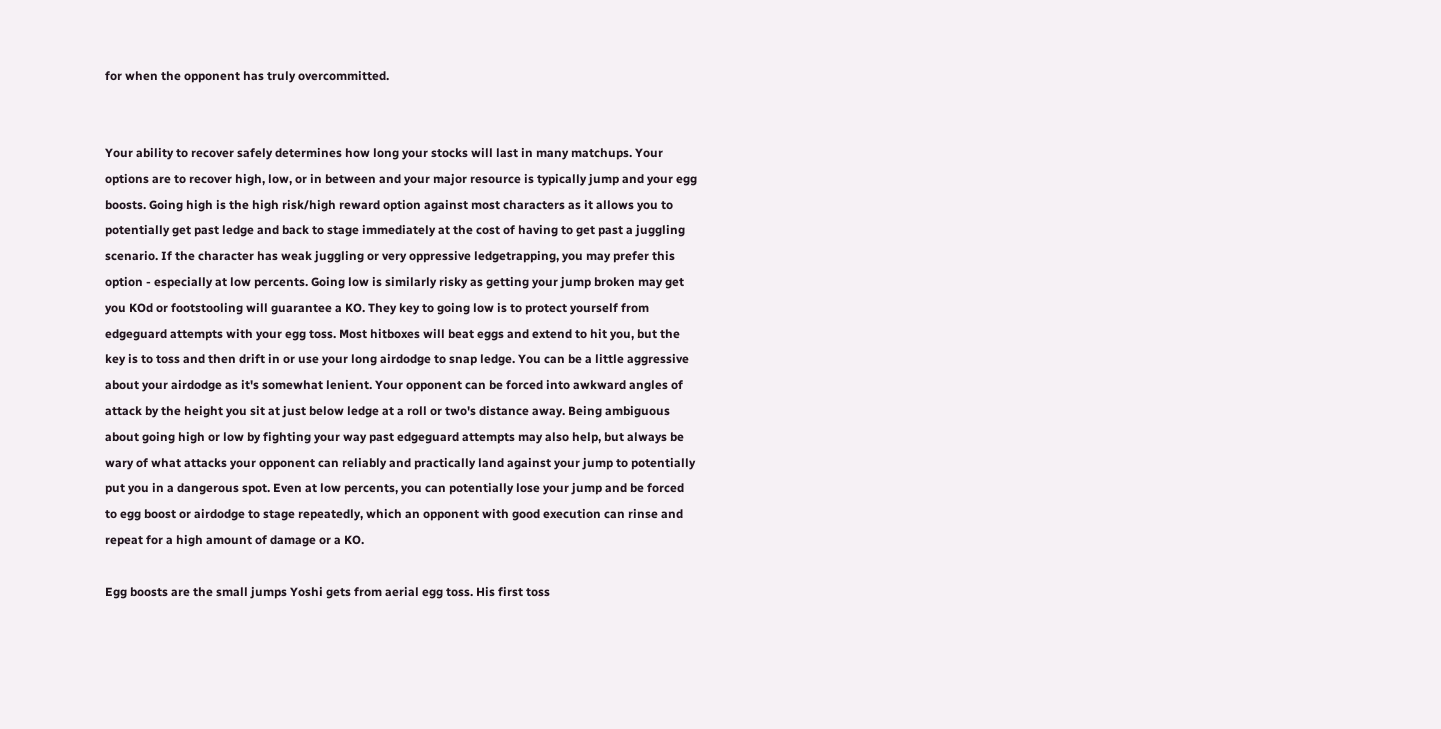for when the opponent has truly overcommitted.


Your ability to recover safely determines how long your stocks will last in many matchups. Your options are to recover high, low, or in between and your major resource is typically jump and your egg boosts. Going high is the high risk/high reward option against most characters as it allows you to potentially get past ledge and back to stage immediately at the cost of having to get past a juggling scenario. If the character has weak juggling or very oppressive ledgetrapping, you may prefer this option - especially at low percents. Going low is similarly risky as getting your jump broken may get you KOd or footstooling will guarantee a KO. They key to going low is to protect yourself from edgeguard attempts with your egg toss. Most hitboxes will beat eggs and extend to hit you, but the key is to toss and then drift in or use your long airdodge to snap ledge. You can be a little aggressive about your airdodge as it's somewhat lenient. Your opponent can be forced into awkward angles of attack by the height you sit at just below ledge at a roll or two's distance away. Being ambiguous about going high or low by fighting your way past edgeguard attempts may also help, but always be wary of what attacks your opponent can reliably and practically land against your jump to potentially put you in a dangerous spot. Even at low percents, you can potentially lose your jump and be forced to egg boost or airdodge to stage repeatedly, which an opponent with good execution can rinse and repeat for a high amount of damage or a KO.

Egg boosts are the small jumps Yoshi gets from aerial egg toss. His first toss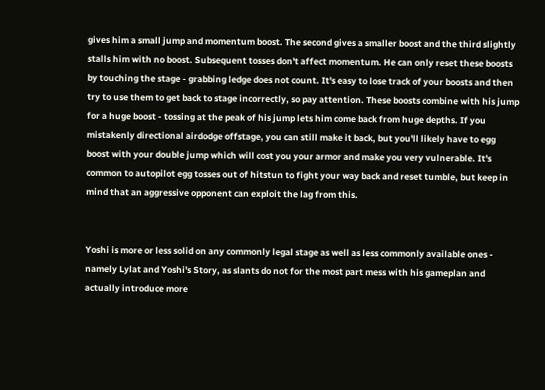gives him a small jump and momentum boost. The second gives a smaller boost and the third slightly stalls him with no boost. Subsequent tosses don't affect momentum. He can only reset these boosts by touching the stage - grabbing ledge does not count. It's easy to lose track of your boosts and then try to use them to get back to stage incorrectly, so pay attention. These boosts combine with his jump for a huge boost - tossing at the peak of his jump lets him come back from huge depths. If you mistakenly directional airdodge offstage, you can still make it back, but you'll likely have to egg boost with your double jump which will cost you your armor and make you very vulnerable. It's common to autopilot egg tosses out of hitstun to fight your way back and reset tumble, but keep in mind that an aggressive opponent can exploit the lag from this.


Yoshi is more or less solid on any commonly legal stage as well as less commonly available ones - namely Lylat and Yoshi's Story, as slants do not for the most part mess with his gameplan and actually introduce more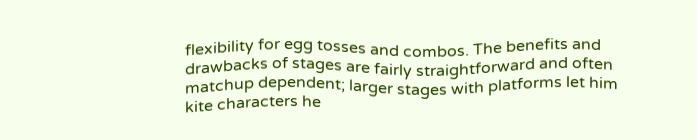flexibility for egg tosses and combos. The benefits and drawbacks of stages are fairly straightforward and often matchup dependent; larger stages with platforms let him kite characters he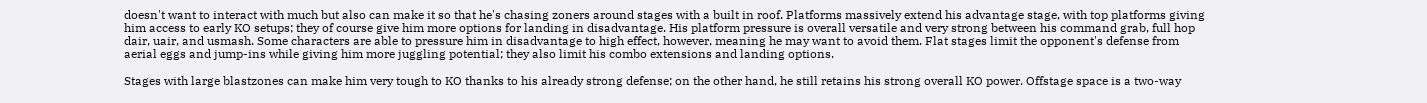doesn't want to interact with much but also can make it so that he's chasing zoners around stages with a built in roof. Platforms massively extend his advantage stage, with top platforms giving him access to early KO setups; they of course give him more options for landing in disadvantage. His platform pressure is overall versatile and very strong between his command grab, full hop dair, uair, and usmash. Some characters are able to pressure him in disadvantage to high effect, however, meaning he may want to avoid them. Flat stages limit the opponent's defense from aerial eggs and jump-ins while giving him more juggling potential; they also limit his combo extensions and landing options.

Stages with large blastzones can make him very tough to KO thanks to his already strong defense; on the other hand, he still retains his strong overall KO power. Offstage space is a two-way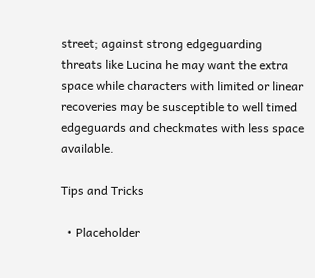street; against strong edgeguarding threats like Lucina he may want the extra space while characters with limited or linear recoveries may be susceptible to well timed edgeguards and checkmates with less space available.

Tips and Tricks

  • Placeholder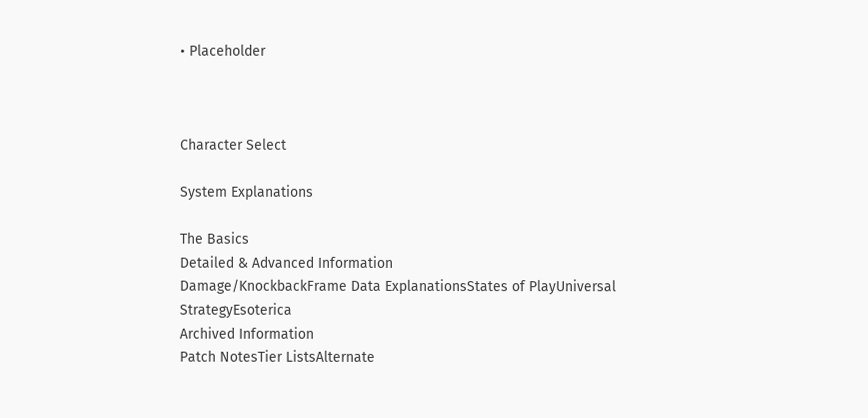• Placeholder



Character Select

System Explanations

The Basics
Detailed & Advanced Information
Damage/KnockbackFrame Data ExplanationsStates of PlayUniversal StrategyEsoterica
Archived Information
Patch NotesTier ListsAlternate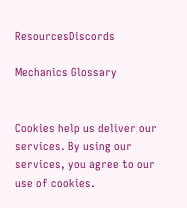ResourcesDiscords

Mechanics Glossary


Cookies help us deliver our services. By using our services, you agree to our use of cookies.